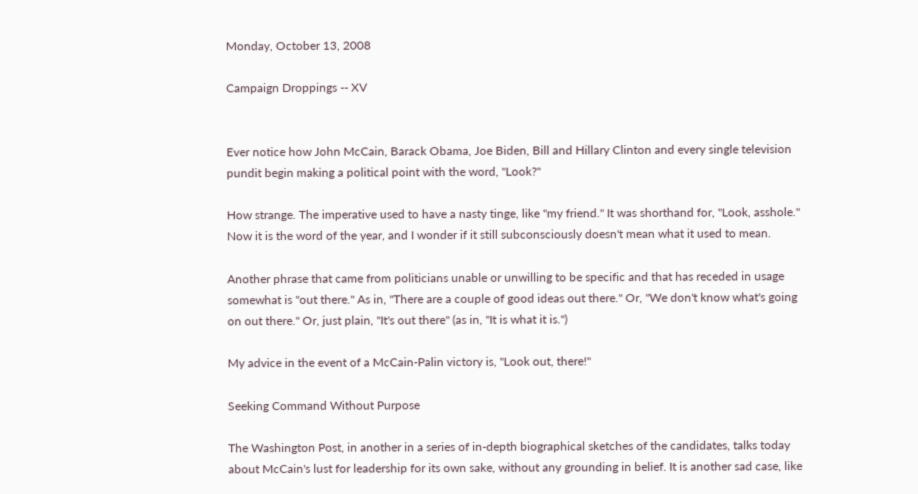Monday, October 13, 2008

Campaign Droppings -- XV


Ever notice how John McCain, Barack Obama, Joe Biden, Bill and Hillary Clinton and every single television pundit begin making a political point with the word, "Look?"

How strange. The imperative used to have a nasty tinge, like "my friend." It was shorthand for, "Look, asshole." Now it is the word of the year, and I wonder if it still subconsciously doesn't mean what it used to mean.

Another phrase that came from politicians unable or unwilling to be specific and that has receded in usage somewhat is "out there." As in, "There are a couple of good ideas out there." Or, "We don't know what's going on out there." Or, just plain, "It's out there" (as in, "It is what it is.")

My advice in the event of a McCain-Palin victory is, "Look out, there!"

Seeking Command Without Purpose

The Washington Post, in another in a series of in-depth biographical sketches of the candidates, talks today about McCain's lust for leadership for its own sake, without any grounding in belief. It is another sad case, like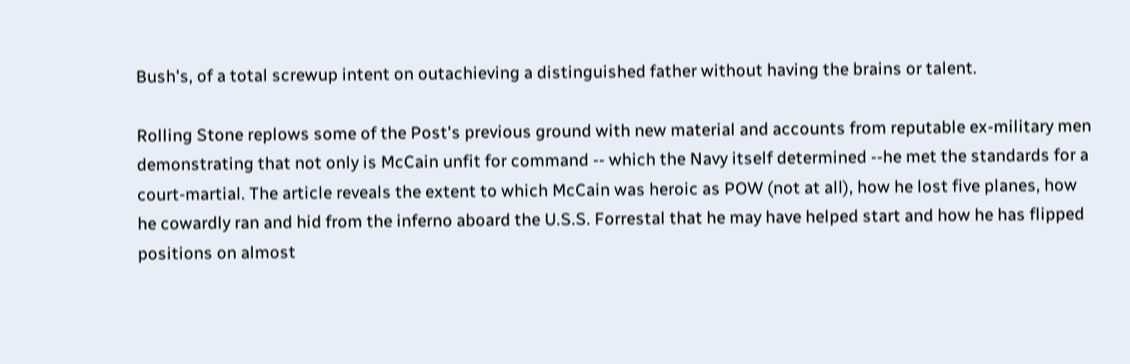Bush's, of a total screwup intent on outachieving a distinguished father without having the brains or talent.

Rolling Stone replows some of the Post's previous ground with new material and accounts from reputable ex-military men demonstrating that not only is McCain unfit for command -- which the Navy itself determined --he met the standards for a court-martial. The article reveals the extent to which McCain was heroic as POW (not at all), how he lost five planes, how he cowardly ran and hid from the inferno aboard the U.S.S. Forrestal that he may have helped start and how he has flipped positions on almost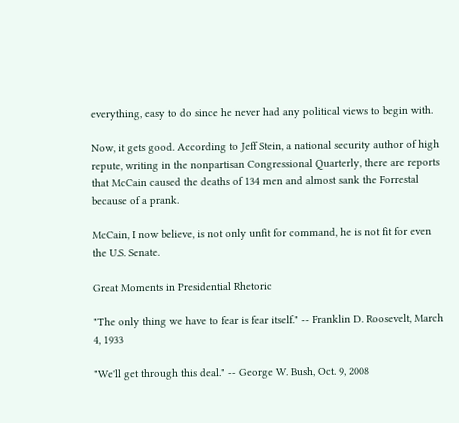everything, easy to do since he never had any political views to begin with.

Now, it gets good. According to Jeff Stein, a national security author of high repute, writing in the nonpartisan Congressional Quarterly, there are reports that McCain caused the deaths of 134 men and almost sank the Forrestal because of a prank.

McCain, I now believe, is not only unfit for command, he is not fit for even the U.S. Senate.

Great Moments in Presidential Rhetoric

"The only thing we have to fear is fear itself." -- Franklin D. Roosevelt, March 4, 1933

"We'll get through this deal." -- George W. Bush, Oct. 9, 2008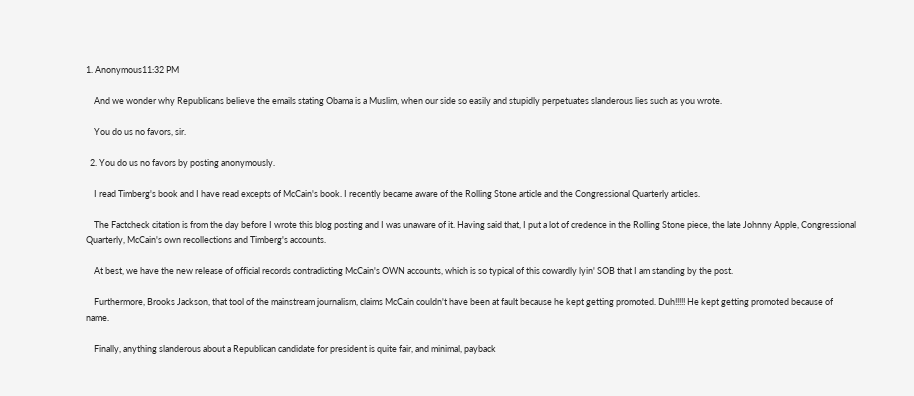1. Anonymous11:32 PM

    And we wonder why Republicans believe the emails stating Obama is a Muslim, when our side so easily and stupidly perpetuates slanderous lies such as you wrote.

    You do us no favors, sir.

  2. You do us no favors by posting anonymously.

    I read Timberg's book and I have read excepts of McCain's book. I recently became aware of the Rolling Stone article and the Congressional Quarterly articles.

    The Factcheck citation is from the day before I wrote this blog posting and I was unaware of it. Having said that, I put a lot of credence in the Rolling Stone piece, the late Johnny Apple, Congressional Quarterly, McCain's own recollections and Timberg's accounts.

    At best, we have the new release of official records contradicting McCain's OWN accounts, which is so typical of this cowardly lyin' SOB that I am standing by the post.

    Furthermore, Brooks Jackson, that tool of the mainstream journalism, claims McCain couldn't have been at fault because he kept getting promoted. Duh!!!!! He kept getting promoted because of name.

    Finally, anything slanderous about a Republican candidate for president is quite fair, and minimal, payback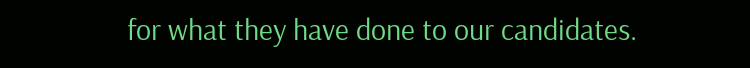for what they have done to our candidates.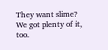They want slime? We got plenty of it, too.